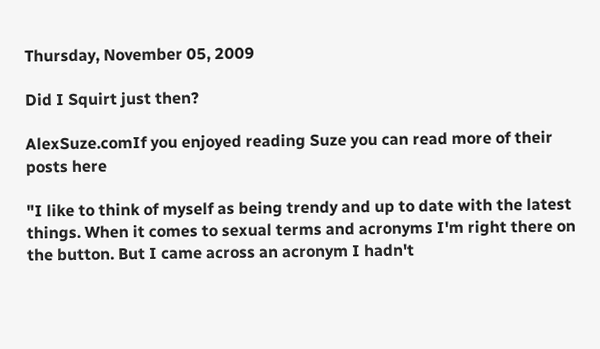Thursday, November 05, 2009

Did I Squirt just then?

AlexSuze.comIf you enjoyed reading Suze you can read more of their posts here

"I like to think of myself as being trendy and up to date with the latest things. When it comes to sexual terms and acronyms I'm right there on the button. But I came across an acronym I hadn't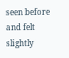seen before and felt slightly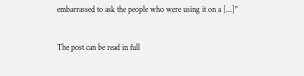embarrassed to ask the people who were using it on a [...]"

The post can be read in full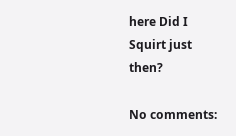here Did I Squirt just then?

No comments: